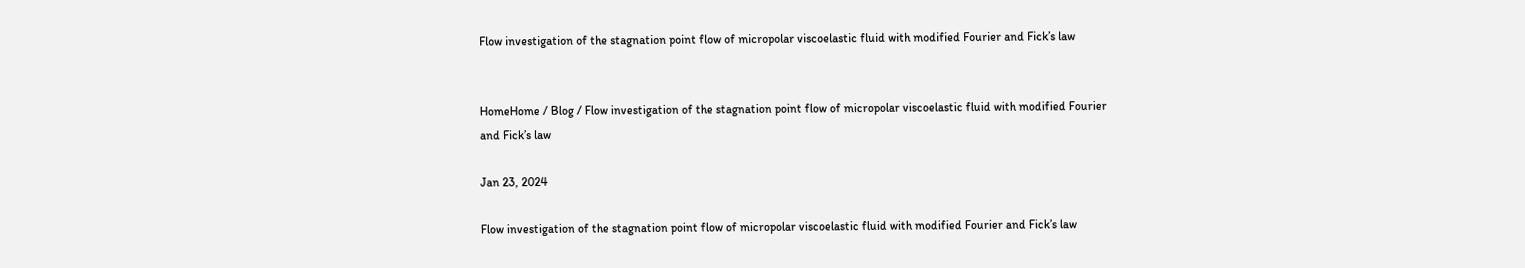Flow investigation of the stagnation point flow of micropolar viscoelastic fluid with modified Fourier and Fick’s law


HomeHome / Blog / Flow investigation of the stagnation point flow of micropolar viscoelastic fluid with modified Fourier and Fick’s law

Jan 23, 2024

Flow investigation of the stagnation point flow of micropolar viscoelastic fluid with modified Fourier and Fick’s law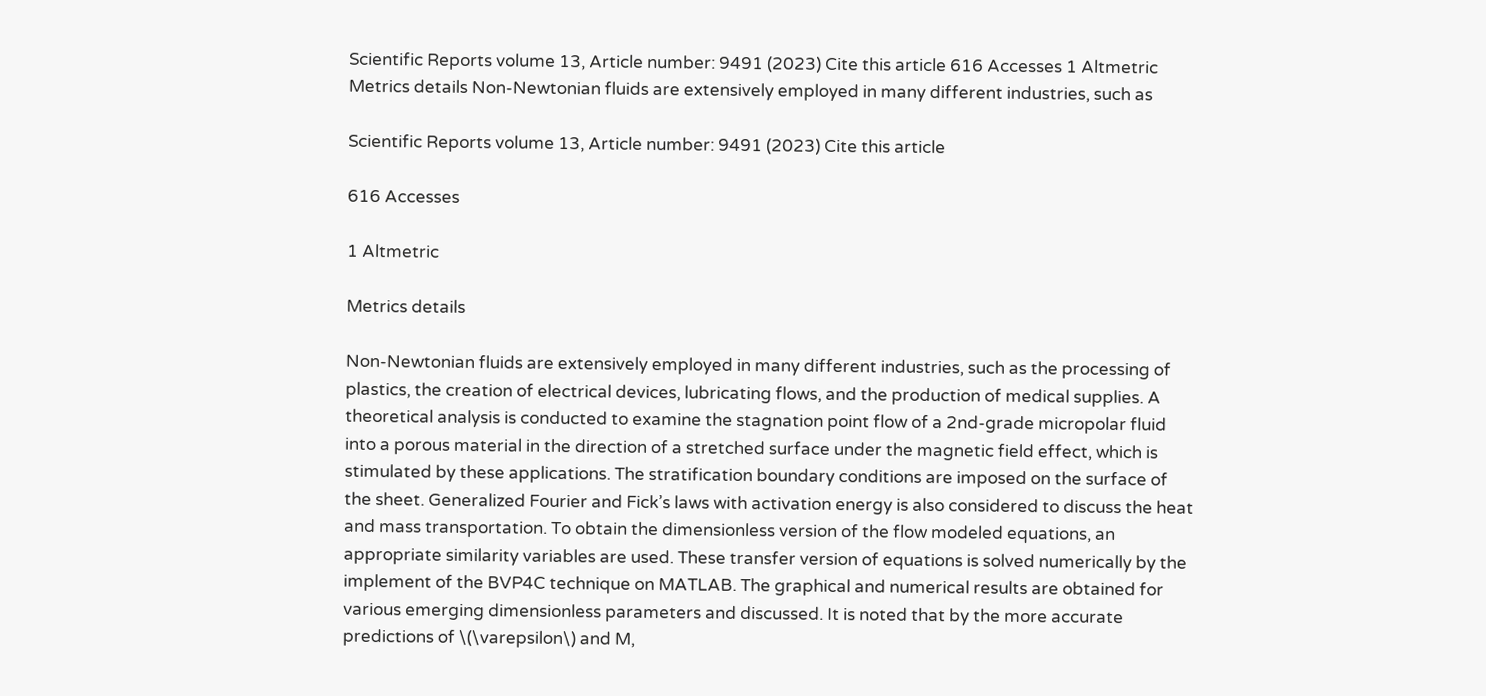Scientific Reports volume 13, Article number: 9491 (2023) Cite this article 616 Accesses 1 Altmetric Metrics details Non-Newtonian fluids are extensively employed in many different industries, such as

Scientific Reports volume 13, Article number: 9491 (2023) Cite this article

616 Accesses

1 Altmetric

Metrics details

Non-Newtonian fluids are extensively employed in many different industries, such as the processing of plastics, the creation of electrical devices, lubricating flows, and the production of medical supplies. A theoretical analysis is conducted to examine the stagnation point flow of a 2nd-grade micropolar fluid into a porous material in the direction of a stretched surface under the magnetic field effect, which is stimulated by these applications. The stratification boundary conditions are imposed on the surface of the sheet. Generalized Fourier and Fick’s laws with activation energy is also considered to discuss the heat and mass transportation. To obtain the dimensionless version of the flow modeled equations, an appropriate similarity variables are used. These transfer version of equations is solved numerically by the implement of the BVP4C technique on MATLAB. The graphical and numerical results are obtained for various emerging dimensionless parameters and discussed. It is noted that by the more accurate predictions of \(\varepsilon\) and M,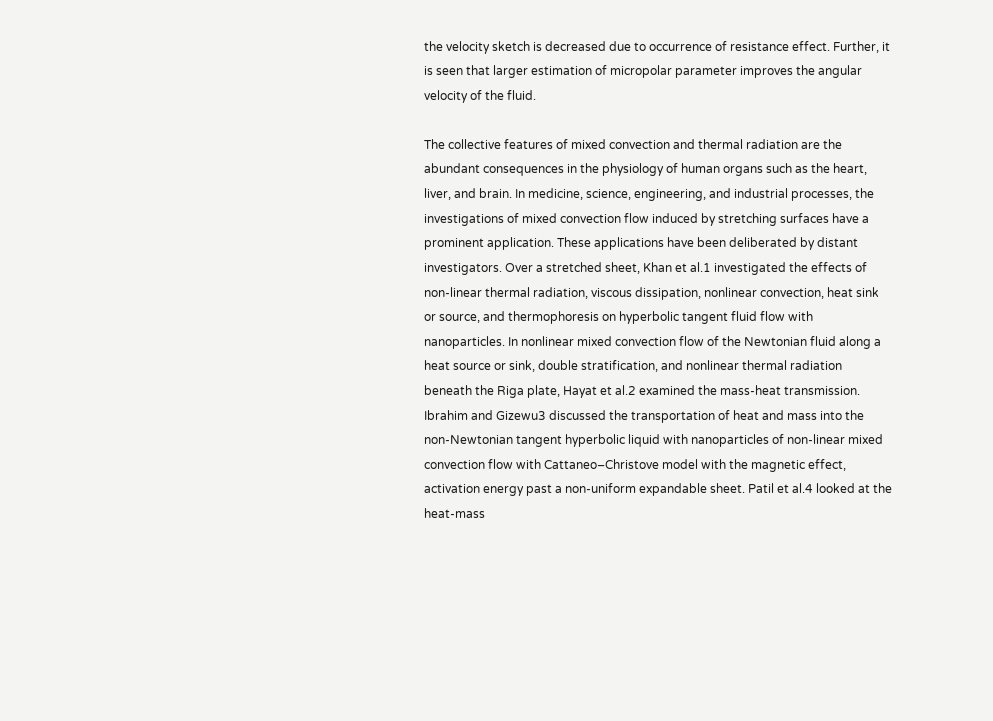the velocity sketch is decreased due to occurrence of resistance effect. Further, it is seen that larger estimation of micropolar parameter improves the angular velocity of the fluid.

The collective features of mixed convection and thermal radiation are the abundant consequences in the physiology of human organs such as the heart, liver, and brain. In medicine, science, engineering, and industrial processes, the investigations of mixed convection flow induced by stretching surfaces have a prominent application. These applications have been deliberated by distant investigators. Over a stretched sheet, Khan et al.1 investigated the effects of non-linear thermal radiation, viscous dissipation, nonlinear convection, heat sink or source, and thermophoresis on hyperbolic tangent fluid flow with nanoparticles. In nonlinear mixed convection flow of the Newtonian fluid along a heat source or sink, double stratification, and nonlinear thermal radiation beneath the Riga plate, Hayat et al.2 examined the mass-heat transmission. Ibrahim and Gizewu3 discussed the transportation of heat and mass into the non-Newtonian tangent hyperbolic liquid with nanoparticles of non-linear mixed convection flow with Cattaneo–Christove model with the magnetic effect, activation energy past a non-uniform expandable sheet. Patil et al.4 looked at the heat-mass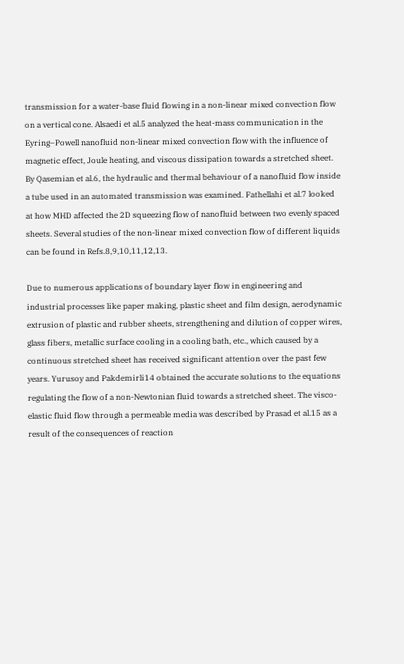transmission for a water-base fluid flowing in a non-linear mixed convection flow on a vertical cone. Alsaedi et al.5 analyzed the heat-mass communication in the Eyring–Powell nanofluid non-linear mixed convection flow with the influence of magnetic effect, Joule heating, and viscous dissipation towards a stretched sheet. By Qasemian et al.6, the hydraulic and thermal behaviour of a nanofluid flow inside a tube used in an automated transmission was examined. Fathellahi et al.7 looked at how MHD affected the 2D squeezing flow of nanofluid between two evenly spaced sheets. Several studies of the non-linear mixed convection flow of different liquids can be found in Refs.8,9,10,11,12,13.

Due to numerous applications of boundary layer flow in engineering and industrial processes like paper making, plastic sheet and film design, aerodynamic extrusion of plastic and rubber sheets, strengthening and dilution of copper wires, glass fibers, metallic surface cooling in a cooling bath, etc., which caused by a continuous stretched sheet has received significant attention over the past few years. Yurusoy and Pakdemirli14 obtained the accurate solutions to the equations regulating the flow of a non-Newtonian fluid towards a stretched sheet. The visco-elastic fluid flow through a permeable media was described by Prasad et al.15 as a result of the consequences of reaction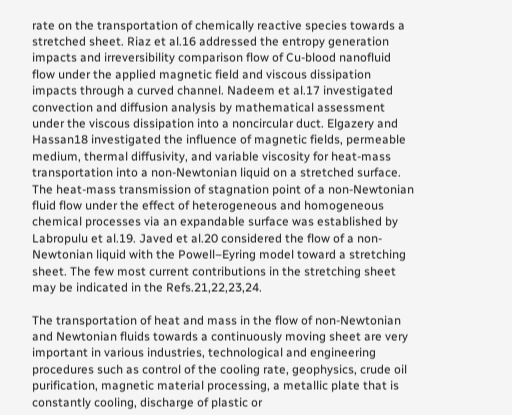rate on the transportation of chemically reactive species towards a stretched sheet. Riaz et al.16 addressed the entropy generation impacts and irreversibility comparison flow of Cu-blood nanofluid flow under the applied magnetic field and viscous dissipation impacts through a curved channel. Nadeem et al.17 investigated convection and diffusion analysis by mathematical assessment under the viscous dissipation into a noncircular duct. Elgazery and Hassan18 investigated the influence of magnetic fields, permeable medium, thermal diffusivity, and variable viscosity for heat-mass transportation into a non-Newtonian liquid on a stretched surface. The heat-mass transmission of stagnation point of a non-Newtonian fluid flow under the effect of heterogeneous and homogeneous chemical processes via an expandable surface was established by Labropulu et al.19. Javed et al.20 considered the flow of a non-Newtonian liquid with the Powell–Eyring model toward a stretching sheet. The few most current contributions in the stretching sheet may be indicated in the Refs.21,22,23,24.

The transportation of heat and mass in the flow of non-Newtonian and Newtonian fluids towards a continuously moving sheet are very important in various industries, technological and engineering procedures such as control of the cooling rate, geophysics, crude oil purification, magnetic material processing, a metallic plate that is constantly cooling, discharge of plastic or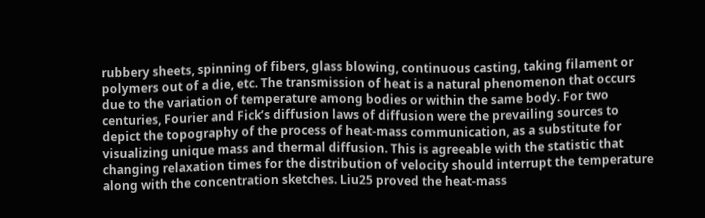rubbery sheets, spinning of fibers, glass blowing, continuous casting, taking filament or polymers out of a die, etc. The transmission of heat is a natural phenomenon that occurs due to the variation of temperature among bodies or within the same body. For two centuries, Fourier and Fick’s diffusion laws of diffusion were the prevailing sources to depict the topography of the process of heat-mass communication, as a substitute for visualizing unique mass and thermal diffusion. This is agreeable with the statistic that changing relaxation times for the distribution of velocity should interrupt the temperature along with the concentration sketches. Liu25 proved the heat-mass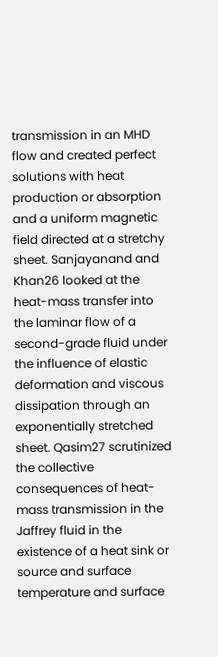transmission in an MHD flow and created perfect solutions with heat production or absorption and a uniform magnetic field directed at a stretchy sheet. Sanjayanand and Khan26 looked at the heat-mass transfer into the laminar flow of a second-grade fluid under the influence of elastic deformation and viscous dissipation through an exponentially stretched sheet. Qasim27 scrutinized the collective consequences of heat-mass transmission in the Jaffrey fluid in the existence of a heat sink or source and surface temperature and surface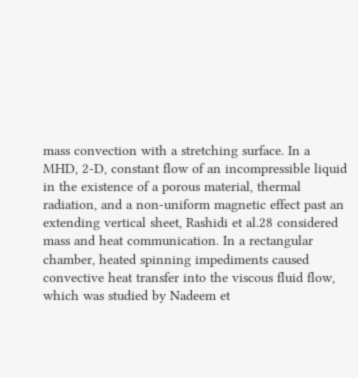mass convection with a stretching surface. In a MHD, 2-D, constant flow of an incompressible liquid in the existence of a porous material, thermal radiation, and a non-uniform magnetic effect past an extending vertical sheet, Rashidi et al.28 considered mass and heat communication. In a rectangular chamber, heated spinning impediments caused convective heat transfer into the viscous fluid flow, which was studied by Nadeem et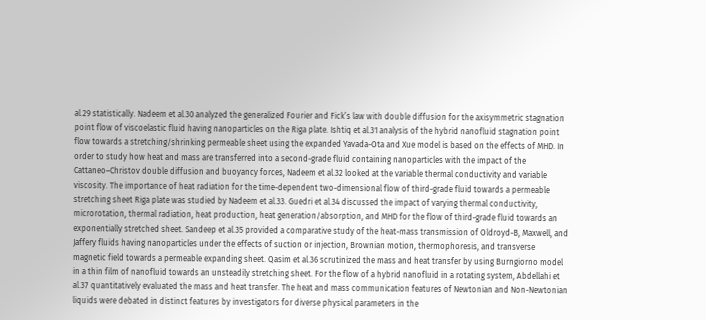al.29 statistically. Nadeem et al.30 analyzed the generalized Fourier and Fick’s law with double diffusion for the axisymmetric stagnation point flow of viscoelastic fluid having nanoparticles on the Riga plate. Ishtiq et al.31 analysis of the hybrid nanofluid stagnation point flow towards a stretching/shrinking permeable sheet using the expanded Yavada-Ota and Xue model is based on the effects of MHD. In order to study how heat and mass are transferred into a second-grade fluid containing nanoparticles with the impact of the Cattaneo–Christov double diffusion and buoyancy forces, Nadeem et al.32 looked at the variable thermal conductivity and variable viscosity. The importance of heat radiation for the time-dependent two-dimensional flow of third-grade fluid towards a permeable stretching sheet Riga plate was studied by Nadeem et al.33. Guedri et al.34 discussed the impact of varying thermal conductivity, microrotation, thermal radiation, heat production, heat generation/absorption, and MHD for the flow of third-grade fluid towards an exponentially stretched sheet. Sandeep et al.35 provided a comparative study of the heat-mass transmission of Oldroyd-B, Maxwell, and Jaffery fluids having nanoparticles under the effects of suction or injection, Brownian motion, thermophoresis, and transverse magnetic field towards a permeable expanding sheet. Qasim et al.36 scrutinized the mass and heat transfer by using Burngiorno model in a thin film of nanofluid towards an unsteadily stretching sheet. For the flow of a hybrid nanofluid in a rotating system, Abdellahi et al.37 quantitatively evaluated the mass and heat transfer. The heat and mass communication features of Newtonian and Non-Newtonian liquids were debated in distinct features by investigators for diverse physical parameters in the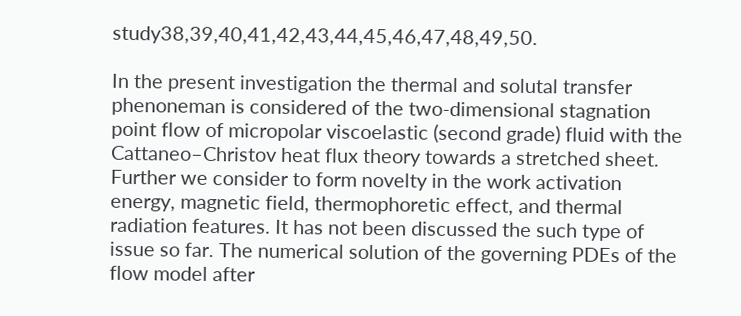study38,39,40,41,42,43,44,45,46,47,48,49,50.

In the present investigation the thermal and solutal transfer phenoneman is considered of the two-dimensional stagnation point flow of micropolar viscoelastic (second grade) fluid with the Cattaneo–Christov heat flux theory towards a stretched sheet. Further we consider to form novelty in the work activation energy, magnetic field, thermophoretic effect, and thermal radiation features. It has not been discussed the such type of issue so far. The numerical solution of the governing PDEs of the flow model after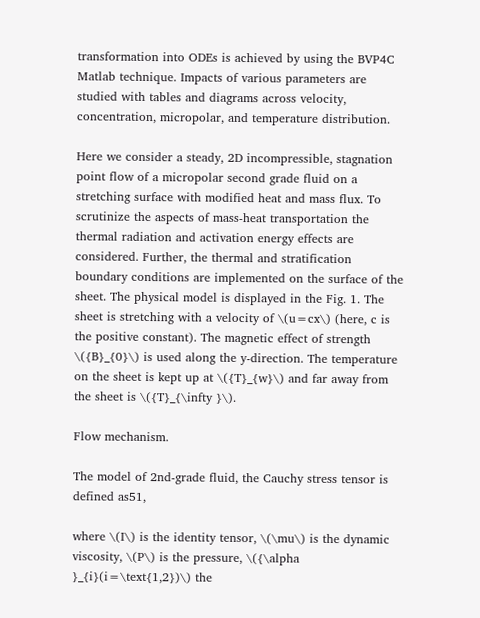transformation into ODEs is achieved by using the BVP4C Matlab technique. Impacts of various parameters are studied with tables and diagrams across velocity, concentration, micropolar, and temperature distribution.

Here we consider a steady, 2D incompressible, stagnation point flow of a micropolar second grade fluid on a stretching surface with modified heat and mass flux. To scrutinize the aspects of mass-heat transportation the thermal radiation and activation energy effects are considered. Further, the thermal and stratification boundary conditions are implemented on the surface of the sheet. The physical model is displayed in the Fig. 1. The sheet is stretching with a velocity of \(u=cx\) (here, c is the positive constant). The magnetic effect of strength \({B}_{0}\) is used along the y-direction. The temperature on the sheet is kept up at \({T}_{w}\) and far away from the sheet is \({T}_{\infty }\).

Flow mechanism.

The model of 2nd-grade fluid, the Cauchy stress tensor is defined as51,

where \(I\) is the identity tensor, \(\mu\) is the dynamic viscosity, \(P\) is the pressure, \({\alpha }_{i}(i=\text{1,2})\) the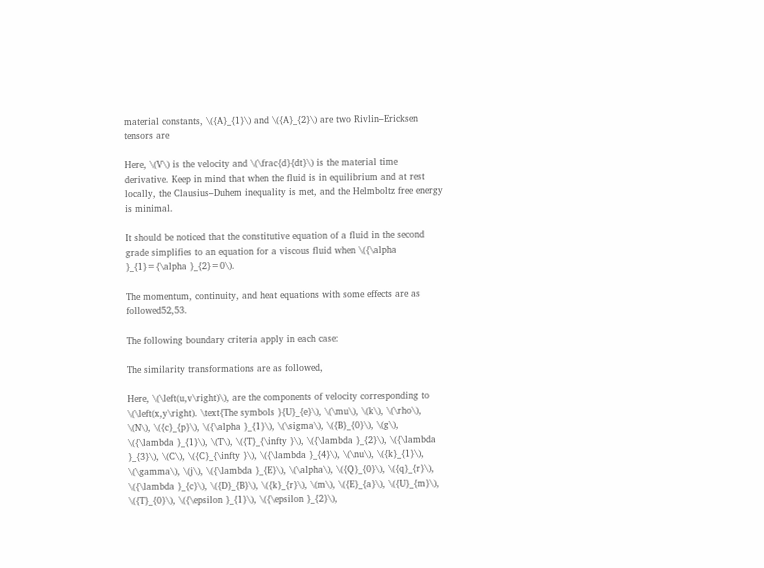material constants, \({A}_{1}\) and \({A}_{2}\) are two Rivlin–Ericksen tensors are

Here, \(V\) is the velocity and \(\frac{d}{dt}\) is the material time derivative. Keep in mind that when the fluid is in equilibrium and at rest locally, the Clausius–Duhem inequality is met, and the Helmboltz free energy is minimal.

It should be noticed that the constitutive equation of a fluid in the second grade simplifies to an equation for a viscous fluid when \({\alpha }_{1}={\alpha }_{2}=0\).

The momentum, continuity, and heat equations with some effects are as followed52,53.

The following boundary criteria apply in each case:

The similarity transformations are as followed,

Here, \(\left(u,v\right)\), are the components of velocity corresponding to \(\left(x,y\right). \text{The symbols }{U}_{e}\), \(\mu\), \(k\), \(\rho\), \(N\), \({c}_{p}\), \({\alpha }_{1}\), \(\sigma\), \({B}_{0}\), \(g\), \({\lambda }_{1}\), \(T\), \({T}_{\infty }\), \({\lambda }_{2}\), \({\lambda }_{3}\), \(C\), \({C}_{\infty }\), \({\lambda }_{4}\), \(\nu\), \({k}_{1}\), \(\gamma\), \(j\), \({\lambda }_{E}\), \(\alpha\), \({Q}_{0}\), \({q}_{r}\), \({\lambda }_{c}\), \({D}_{B}\), \({k}_{r}\), \(m\), \({E}_{a}\), \({U}_{m}\), \({T}_{0}\), \({\epsilon }_{1}\), \({\epsilon }_{2}\),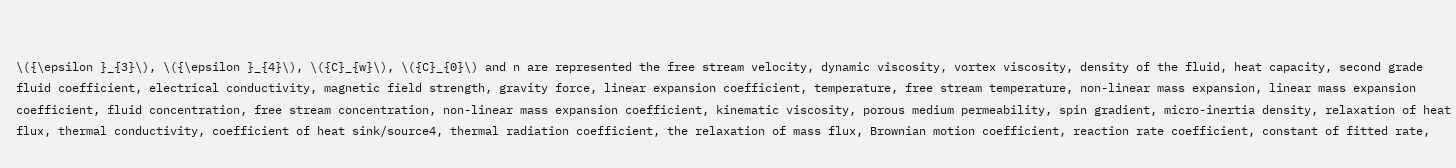\({\epsilon }_{3}\), \({\epsilon }_{4}\), \({C}_{w}\), \({C}_{0}\) and n are represented the free stream velocity, dynamic viscosity, vortex viscosity, density of the fluid, heat capacity, second grade fluid coefficient, electrical conductivity, magnetic field strength, gravity force, linear expansion coefficient, temperature, free stream temperature, non-linear mass expansion, linear mass expansion coefficient, fluid concentration, free stream concentration, non-linear mass expansion coefficient, kinematic viscosity, porous medium permeability, spin gradient, micro-inertia density, relaxation of heat flux, thermal conductivity, coefficient of heat sink/source4, thermal radiation coefficient, the relaxation of mass flux, Brownian motion coefficient, reaction rate coefficient, constant of fitted rate,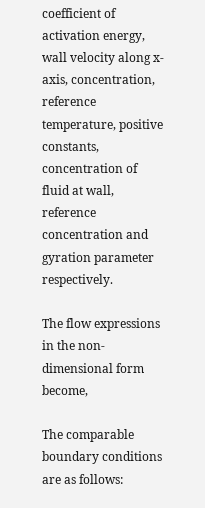coefficient of activation energy, wall velocity along x-axis, concentration, reference temperature, positive constants, concentration of fluid at wall, reference concentration and gyration parameter respectively.

The flow expressions in the non-dimensional form become,

The comparable boundary conditions are as follows: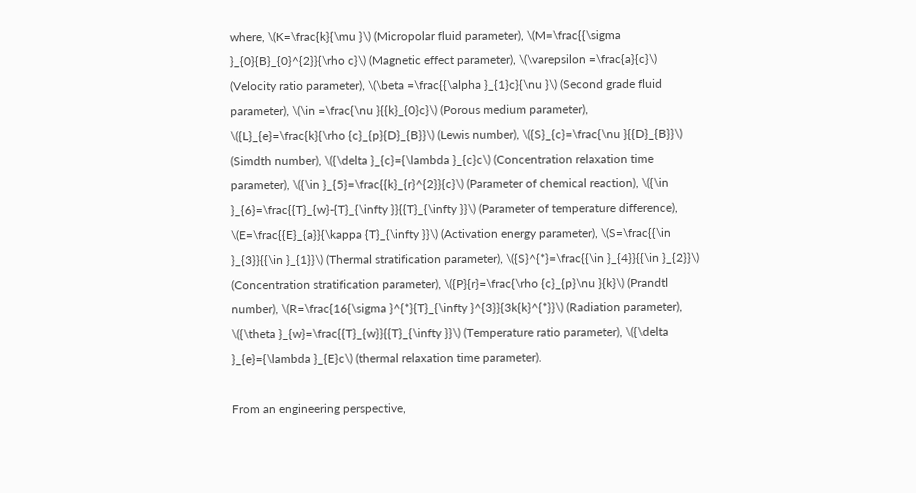where, \(K=\frac{k}{\mu }\) (Micropolar fluid parameter), \(M=\frac{{\sigma }_{0}{B}_{0}^{2}}{\rho c}\) (Magnetic effect parameter), \(\varepsilon =\frac{a}{c}\) (Velocity ratio parameter), \(\beta =\frac{{\alpha }_{1}c}{\nu }\) (Second grade fluid parameter), \(\in =\frac{\nu }{{k}_{0}c}\) (Porous medium parameter), \({L}_{e}=\frac{k}{\rho {c}_{p}{D}_{B}}\) (Lewis number), \({S}_{c}=\frac{\nu }{{D}_{B}}\) (Simdth number), \({\delta }_{c}={\lambda }_{c}c\) (Concentration relaxation time parameter), \({\in }_{5}=\frac{{k}_{r}^{2}}{c}\) (Parameter of chemical reaction), \({\in }_{6}=\frac{{T}_{w}-{T}_{\infty }}{{T}_{\infty }}\) (Parameter of temperature difference), \(E=\frac{{E}_{a}}{\kappa {T}_{\infty }}\) (Activation energy parameter), \(S=\frac{{\in }_{3}}{{\in }_{1}}\) (Thermal stratification parameter), \({S}^{*}=\frac{{\in }_{4}}{{\in }_{2}}\) (Concentration stratification parameter), \({P}{r}=\frac{\rho {c}_{p}\nu }{k}\) (Prandtl number), \(R=\frac{16{\sigma }^{*}{T}_{\infty }^{3}}{3k{k}^{*}}\) (Radiation parameter), \({\theta }_{w}=\frac{{T}_{w}}{{T}_{\infty }}\) (Temperature ratio parameter), \({\delta }_{e}={\lambda }_{E}c\) (thermal relaxation time parameter).

From an engineering perspective,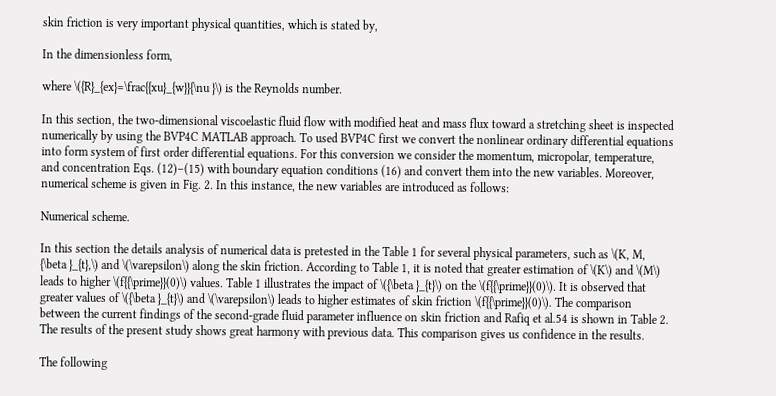skin friction is very important physical quantities, which is stated by,

In the dimensionless form,

where \({R}_{ex}=\frac{{xu}_{w}}{\nu }\) is the Reynolds number.

In this section, the two-dimensional viscoelastic fluid flow with modified heat and mass flux toward a stretching sheet is inspected numerically by using the BVP4C MATLAB approach. To used BVP4C first we convert the nonlinear ordinary differential equations into form system of first order differential equations. For this conversion we consider the momentum, micropolar, temperature, and concentration Eqs. (12)–(15) with boundary equation conditions (16) and convert them into the new variables. Moreover, numerical scheme is given in Fig. 2. In this instance, the new variables are introduced as follows:

Numerical scheme.

In this section the details analysis of numerical data is pretested in the Table 1 for several physical parameters, such as \(K, M, {\beta }_{t},\) and \(\varepsilon\) along the skin friction. According to Table 1, it is noted that greater estimation of \(K\) and \(M\) leads to higher \(f{{\prime}}(0)\) values. Table 1 illustrates the impact of \({\beta }_{t}\) on the \(f{{\prime}}(0)\). It is observed that greater values of \({\beta }_{t}\) and \(\varepsilon\) leads to higher estimates of skin friction \(f{{\prime}}(0)\). The comparison between the current findings of the second-grade fluid parameter influence on skin friction and Rafiq et al.54 is shown in Table 2. The results of the present study shows great harmony with previous data. This comparison gives us confidence in the results.

The following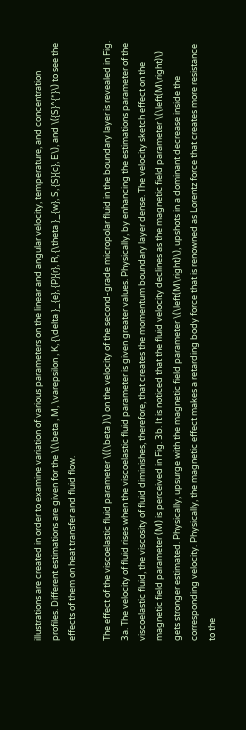illustrations are created in order to examine variation of various parameters on the linear and angular velocity, temperature, and concentration profiles. Different estimations are given for the \(\beta , M, \varepsilon , K, {\delta }_{e}, {P}{r}, R, {\theta }_{w}, S, {S}{c}, E\), and \({S}^{*}\) to see the effects of them on heat transfer and fluid flow.

The effect of the viscoelastic fluid parameter \((\beta )\) on the velocity of the second-grade micropolar fluid in the boundary layer is revealed in Fig. 3a. The velocity of fluid rises when the viscoelastic fluid parameter is given greater values. Physically, by enhancing the estimations parameter of the viscoelastic fluid, the viscosity of fluid diminishes, therefore, that creates the momentum boundary layer dense. The velocity sketch effect on the magnetic field parameter (M) is perceived in Fig. 3b. It is noticed that the fluid velocity declines as the magnetic field parameter \(\left(M\right)\) gets stronger estimated. Physically, upsurge with the magnetic field parameter \(\left(M\right)\), upshots in a dominant decrease inside the corresponding velocity. Physically, the magnetic effect makes a retarding body force that is renowned as Lorentz force that creates more resistance to the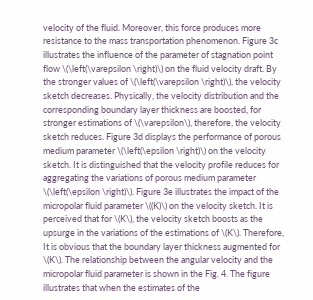velocity of the fluid. Moreover, this force produces more resistance to the mass transportation phenomenon. Figure 3c illustrates the influence of the parameter of stagnation point flow \(\left(\varepsilon \right)\) on the fluid velocity draft. By the stronger values of \(\left(\varepsilon \right)\), the velocity sketch decreases. Physically, the velocity distribution and the corresponding boundary layer thickness are boosted, for stronger estimations of \(\varepsilon\), therefore, the velocity sketch reduces. Figure 3d displays the performance of porous medium parameter \(\left(\epsilon \right)\) on the velocity sketch. It is distinguished that the velocity profile reduces for aggregating the variations of porous medium parameter \(\left(\epsilon \right)\). Figure 3e illustrates the impact of the micropolar fluid parameter \((K)\) on the velocity sketch. It is perceived that for \(K\), the velocity sketch boosts as the upsurge in the variations of the estimations of \(K\). Therefore, It is obvious that the boundary layer thickness augmented for \(K\). The relationship between the angular velocity and the micropolar fluid parameter is shown in the Fig. 4. The figure illustrates that when the estimates of the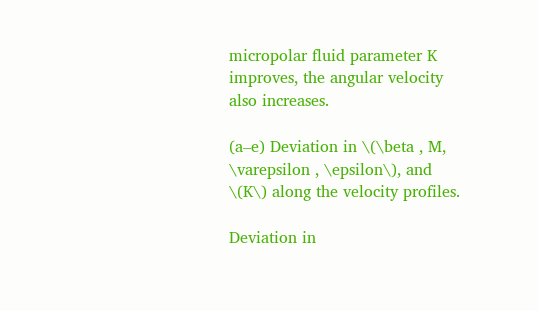micropolar fluid parameter K improves, the angular velocity also increases.

(a–e) Deviation in \(\beta , M, \varepsilon , \epsilon\), and \(K\) along the velocity profiles.

Deviation in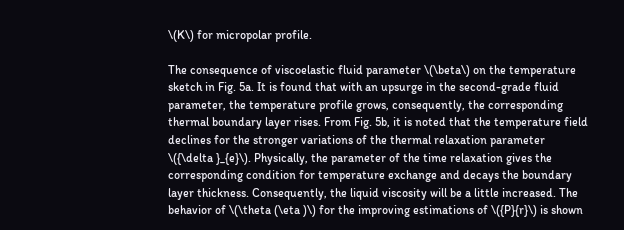\(K\) for micropolar profile.

The consequence of viscoelastic fluid parameter \(\beta\) on the temperature sketch in Fig. 5a. It is found that with an upsurge in the second-grade fluid parameter, the temperature profile grows, consequently, the corresponding thermal boundary layer rises. From Fig. 5b, it is noted that the temperature field declines for the stronger variations of the thermal relaxation parameter \({\delta }_{e}\). Physically, the parameter of the time relaxation gives the corresponding condition for temperature exchange and decays the boundary layer thickness. Consequently, the liquid viscosity will be a little increased. The behavior of \(\theta (\eta )\) for the improving estimations of \({P}{r}\) is shown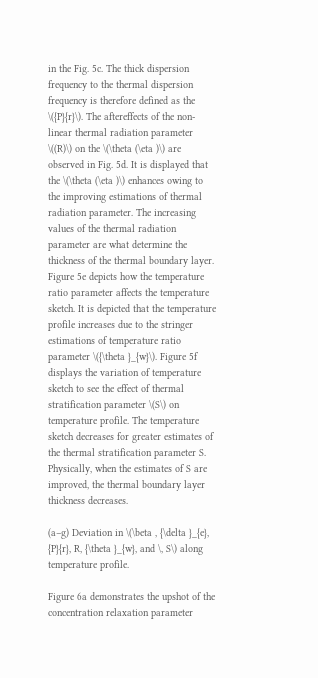in the Fig. 5c. The thick dispersion frequency to the thermal dispersion frequency is therefore defined as the \({P}{r}\). The aftereffects of the non-linear thermal radiation parameter \((R)\) on the \(\theta (\eta )\) are observed in Fig. 5d. It is displayed that the \(\theta (\eta )\) enhances owing to the improving estimations of thermal radiation parameter. The increasing values of the thermal radiation parameter are what determine the thickness of the thermal boundary layer. Figure 5e depicts how the temperature ratio parameter affects the temperature sketch. It is depicted that the temperature profile increases due to the stringer estimations of temperature ratio parameter \({\theta }_{w}\). Figure 5f displays the variation of temperature sketch to see the effect of thermal stratification parameter \(S\) on temperature profile. The temperature sketch decreases for greater estimates of the thermal stratification parameter S. Physically, when the estimates of S are improved, the thermal boundary layer thickness decreases.

(a–g) Deviation in \(\beta , {\delta }_{e}, {P}{r}, R, {\theta }_{w}, and \, S\) along temperature profile.

Figure 6a demonstrates the upshot of the concentration relaxation parameter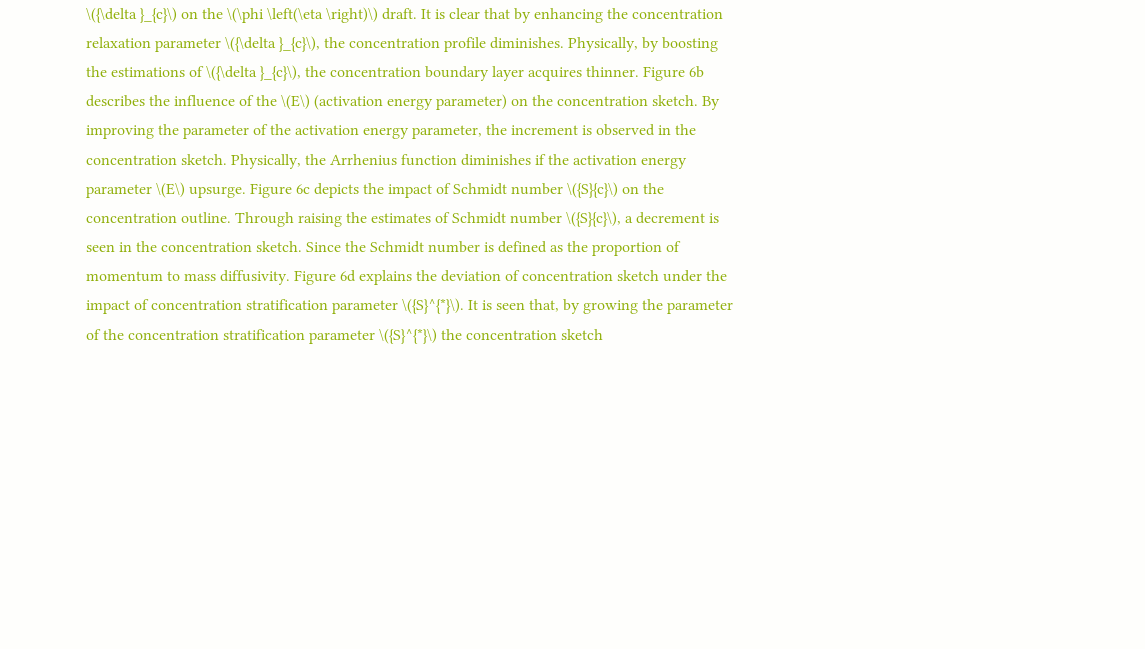\({\delta }_{c}\) on the \(\phi \left(\eta \right)\) draft. It is clear that by enhancing the concentration relaxation parameter \({\delta }_{c}\), the concentration profile diminishes. Physically, by boosting the estimations of \({\delta }_{c}\), the concentration boundary layer acquires thinner. Figure 6b describes the influence of the \(E\) (activation energy parameter) on the concentration sketch. By improving the parameter of the activation energy parameter, the increment is observed in the concentration sketch. Physically, the Arrhenius function diminishes if the activation energy parameter \(E\) upsurge. Figure 6c depicts the impact of Schmidt number \({S}{c}\) on the concentration outline. Through raising the estimates of Schmidt number \({S}{c}\), a decrement is seen in the concentration sketch. Since the Schmidt number is defined as the proportion of momentum to mass diffusivity. Figure 6d explains the deviation of concentration sketch under the impact of concentration stratification parameter \({S}^{*}\). It is seen that, by growing the parameter of the concentration stratification parameter \({S}^{*}\) the concentration sketch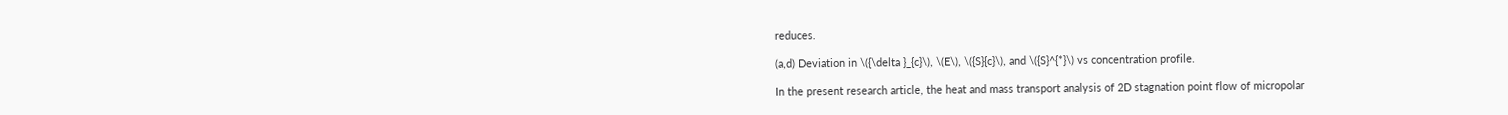reduces.

(a,d) Deviation in \({\delta }_{c}\), \(E\), \({S}{c}\), and \({S}^{*}\) vs concentration profile.

In the present research article, the heat and mass transport analysis of 2D stagnation point flow of micropolar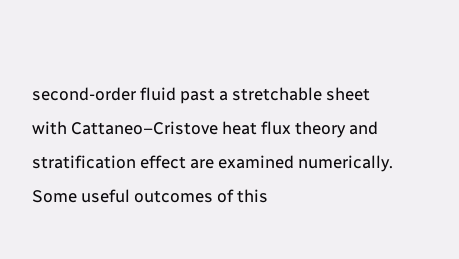second-order fluid past a stretchable sheet with Cattaneo–Cristove heat flux theory and stratification effect are examined numerically. Some useful outcomes of this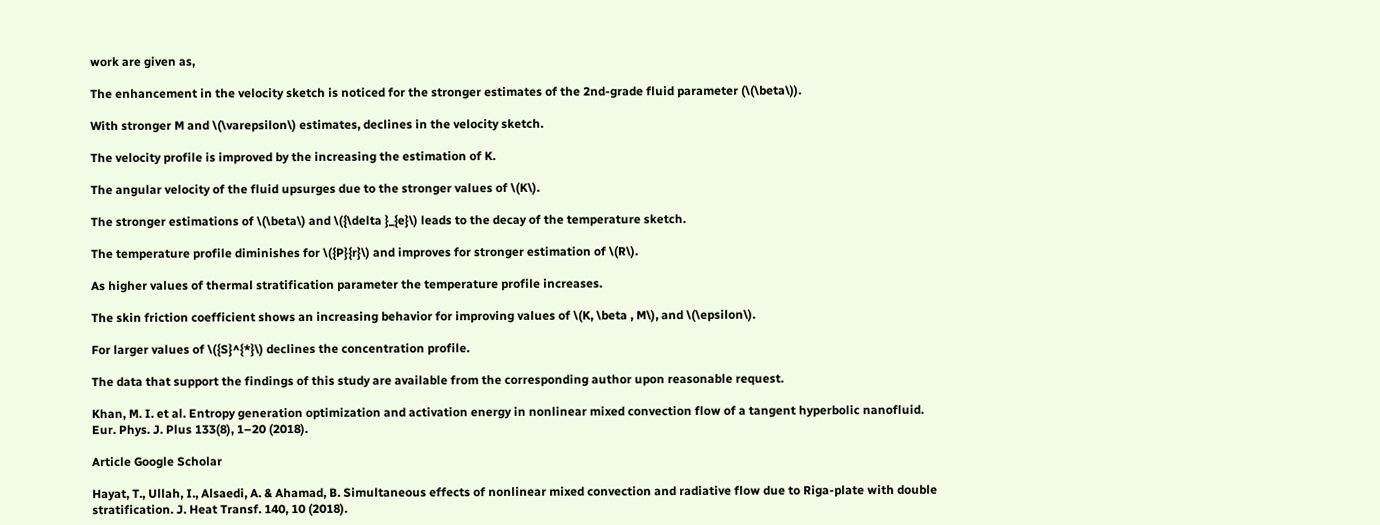work are given as,

The enhancement in the velocity sketch is noticed for the stronger estimates of the 2nd-grade fluid parameter (\(\beta\)).

With stronger M and \(\varepsilon\) estimates, declines in the velocity sketch.

The velocity profile is improved by the increasing the estimation of K.

The angular velocity of the fluid upsurges due to the stronger values of \(K\).

The stronger estimations of \(\beta\) and \({\delta }_{e}\) leads to the decay of the temperature sketch.

The temperature profile diminishes for \({P}{r}\) and improves for stronger estimation of \(R\).

As higher values of thermal stratification parameter the temperature profile increases.

The skin friction coefficient shows an increasing behavior for improving values of \(K, \beta , M\), and \(\epsilon\).

For larger values of \({S}^{*}\) declines the concentration profile.

The data that support the findings of this study are available from the corresponding author upon reasonable request.

Khan, M. I. et al. Entropy generation optimization and activation energy in nonlinear mixed convection flow of a tangent hyperbolic nanofluid. Eur. Phys. J. Plus 133(8), 1–20 (2018).

Article Google Scholar

Hayat, T., Ullah, I., Alsaedi, A. & Ahamad, B. Simultaneous effects of nonlinear mixed convection and radiative flow due to Riga-plate with double stratification. J. Heat Transf. 140, 10 (2018).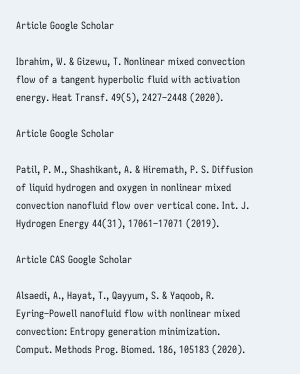Article Google Scholar

Ibrahim, W. & Gizewu, T. Nonlinear mixed convection flow of a tangent hyperbolic fluid with activation energy. Heat Transf. 49(5), 2427–2448 (2020).

Article Google Scholar

Patil, P. M., Shashikant, A. & Hiremath, P. S. Diffusion of liquid hydrogen and oxygen in nonlinear mixed convection nanofluid flow over vertical cone. Int. J. Hydrogen Energy 44(31), 17061–17071 (2019).

Article CAS Google Scholar

Alsaedi, A., Hayat, T., Qayyum, S. & Yaqoob, R. Eyring–Powell nanofluid flow with nonlinear mixed convection: Entropy generation minimization. Comput. Methods Prog. Biomed. 186, 105183 (2020).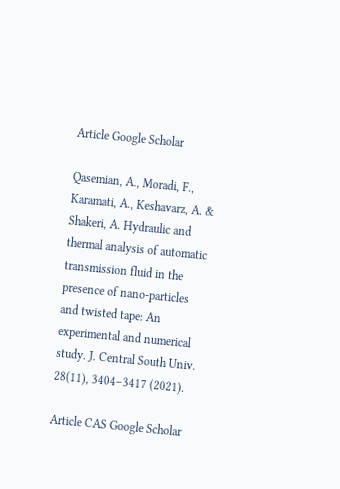Article Google Scholar

Qasemian, A., Moradi, F., Karamati, A., Keshavarz, A. & Shakeri, A. Hydraulic and thermal analysis of automatic transmission fluid in the presence of nano-particles and twisted tape: An experimental and numerical study. J. Central South Univ. 28(11), 3404–3417 (2021).

Article CAS Google Scholar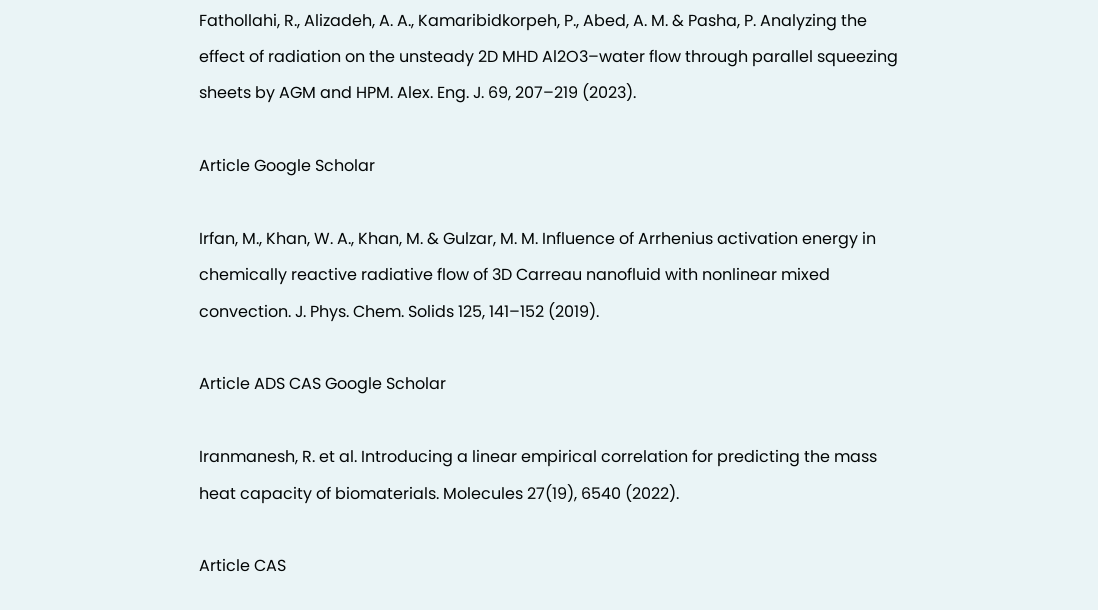Fathollahi, R., Alizadeh, A. A., Kamaribidkorpeh, P., Abed, A. M. & Pasha, P. Analyzing the effect of radiation on the unsteady 2D MHD Al2O3–water flow through parallel squeezing sheets by AGM and HPM. Alex. Eng. J. 69, 207–219 (2023).

Article Google Scholar

Irfan, M., Khan, W. A., Khan, M. & Gulzar, M. M. Influence of Arrhenius activation energy in chemically reactive radiative flow of 3D Carreau nanofluid with nonlinear mixed convection. J. Phys. Chem. Solids 125, 141–152 (2019).

Article ADS CAS Google Scholar

Iranmanesh, R. et al. Introducing a linear empirical correlation for predicting the mass heat capacity of biomaterials. Molecules 27(19), 6540 (2022).

Article CAS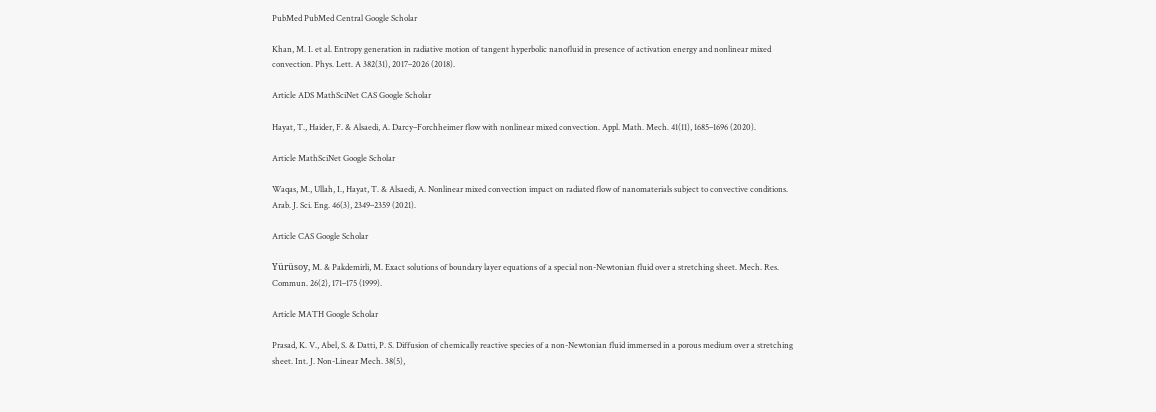PubMed PubMed Central Google Scholar

Khan, M. I. et al. Entropy generation in radiative motion of tangent hyperbolic nanofluid in presence of activation energy and nonlinear mixed convection. Phys. Lett. A 382(31), 2017–2026 (2018).

Article ADS MathSciNet CAS Google Scholar

Hayat, T., Haider, F. & Alsaedi, A. Darcy–Forchheimer flow with nonlinear mixed convection. Appl. Math. Mech. 41(11), 1685–1696 (2020).

Article MathSciNet Google Scholar

Waqas, M., Ullah, I., Hayat, T. & Alsaedi, A. Nonlinear mixed convection impact on radiated flow of nanomaterials subject to convective conditions. Arab. J. Sci. Eng. 46(3), 2349–2359 (2021).

Article CAS Google Scholar

Yürüsoy, M. & Pakdemirli, M. Exact solutions of boundary layer equations of a special non-Newtonian fluid over a stretching sheet. Mech. Res. Commun. 26(2), 171–175 (1999).

Article MATH Google Scholar

Prasad, K. V., Abel, S. & Datti, P. S. Diffusion of chemically reactive species of a non-Newtonian fluid immersed in a porous medium over a stretching sheet. Int. J. Non-Linear Mech. 38(5),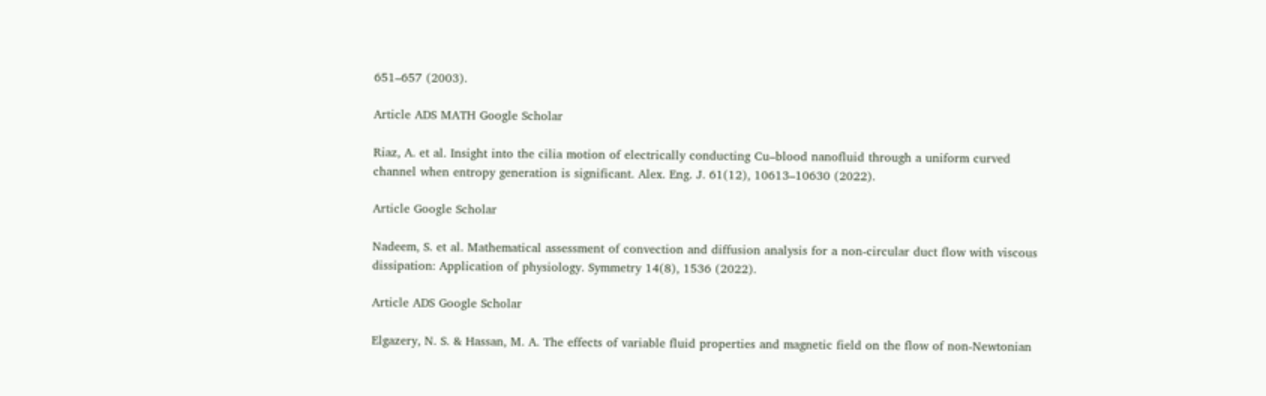651–657 (2003).

Article ADS MATH Google Scholar

Riaz, A. et al. Insight into the cilia motion of electrically conducting Cu–blood nanofluid through a uniform curved channel when entropy generation is significant. Alex. Eng. J. 61(12), 10613–10630 (2022).

Article Google Scholar

Nadeem, S. et al. Mathematical assessment of convection and diffusion analysis for a non-circular duct flow with viscous dissipation: Application of physiology. Symmetry 14(8), 1536 (2022).

Article ADS Google Scholar

Elgazery, N. S. & Hassan, M. A. The effects of variable fluid properties and magnetic field on the flow of non-Newtonian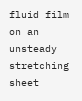fluid film on an unsteady stretching sheet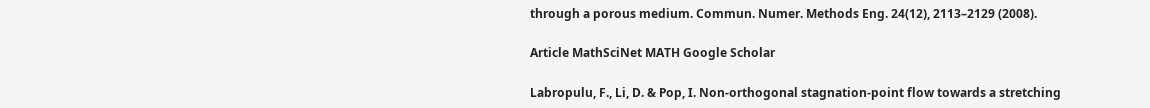through a porous medium. Commun. Numer. Methods Eng. 24(12), 2113–2129 (2008).

Article MathSciNet MATH Google Scholar

Labropulu, F., Li, D. & Pop, I. Non-orthogonal stagnation-point flow towards a stretching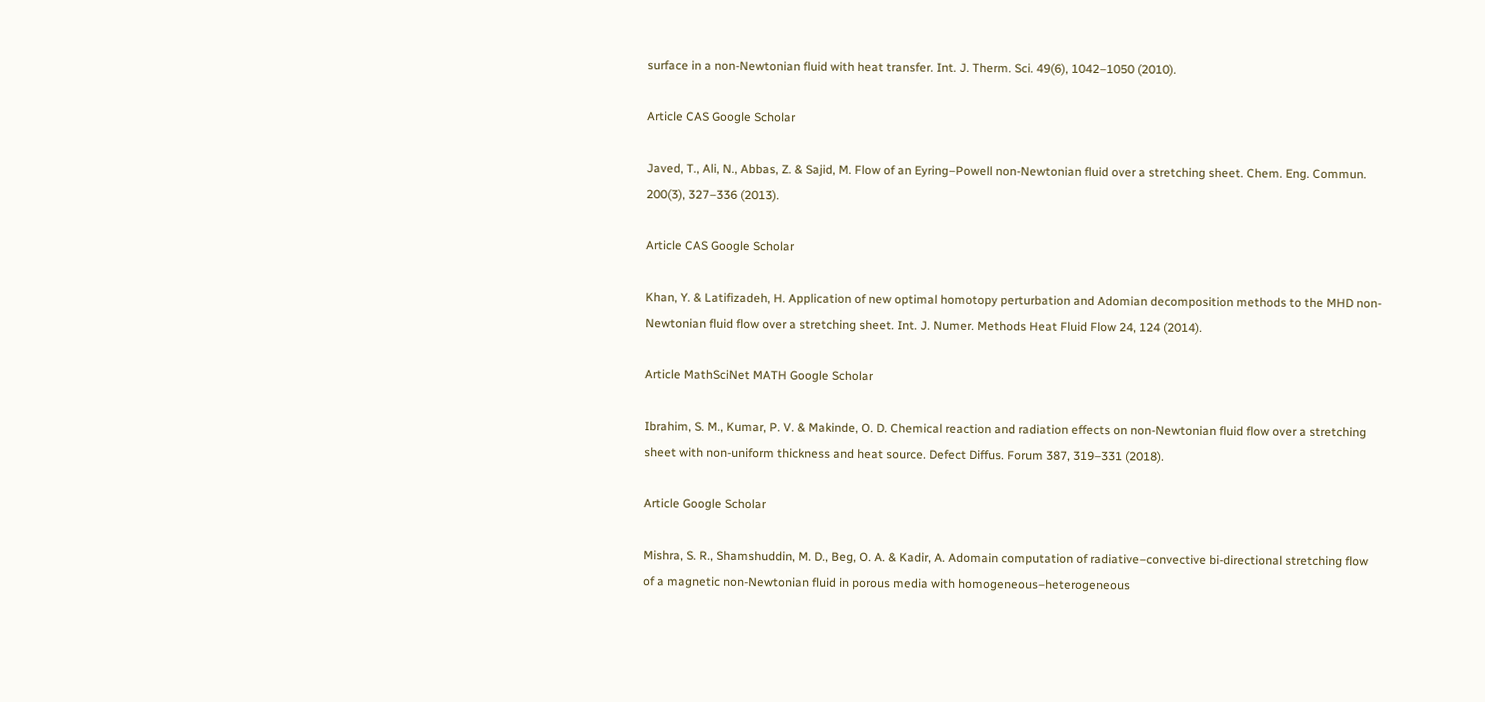surface in a non-Newtonian fluid with heat transfer. Int. J. Therm. Sci. 49(6), 1042–1050 (2010).

Article CAS Google Scholar

Javed, T., Ali, N., Abbas, Z. & Sajid, M. Flow of an Eyring–Powell non-Newtonian fluid over a stretching sheet. Chem. Eng. Commun. 200(3), 327–336 (2013).

Article CAS Google Scholar

Khan, Y. & Latifizadeh, H. Application of new optimal homotopy perturbation and Adomian decomposition methods to the MHD non-Newtonian fluid flow over a stretching sheet. Int. J. Numer. Methods Heat Fluid Flow 24, 124 (2014).

Article MathSciNet MATH Google Scholar

Ibrahim, S. M., Kumar, P. V. & Makinde, O. D. Chemical reaction and radiation effects on non-Newtonian fluid flow over a stretching sheet with non-uniform thickness and heat source. Defect Diffus. Forum 387, 319–331 (2018).

Article Google Scholar

Mishra, S. R., Shamshuddin, M. D., Beg, O. A. & Kadir, A. Adomain computation of radiative–convective bi-directional stretching flow of a magnetic non-Newtonian fluid in porous media with homogeneous–heterogeneous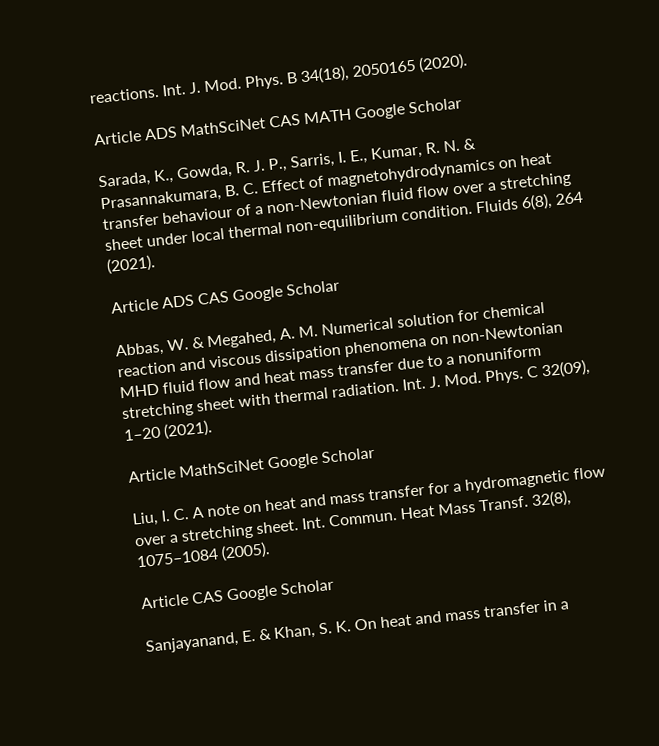reactions. Int. J. Mod. Phys. B 34(18), 2050165 (2020).

Article ADS MathSciNet CAS MATH Google Scholar

Sarada, K., Gowda, R. J. P., Sarris, I. E., Kumar, R. N. & Prasannakumara, B. C. Effect of magnetohydrodynamics on heat transfer behaviour of a non-Newtonian fluid flow over a stretching sheet under local thermal non-equilibrium condition. Fluids 6(8), 264 (2021).

Article ADS CAS Google Scholar

Abbas, W. & Megahed, A. M. Numerical solution for chemical reaction and viscous dissipation phenomena on non-Newtonian MHD fluid flow and heat mass transfer due to a nonuniform stretching sheet with thermal radiation. Int. J. Mod. Phys. C 32(09), 1–20 (2021).

Article MathSciNet Google Scholar

Liu, I. C. A note on heat and mass transfer for a hydromagnetic flow over a stretching sheet. Int. Commun. Heat Mass Transf. 32(8), 1075–1084 (2005).

Article CAS Google Scholar

Sanjayanand, E. & Khan, S. K. On heat and mass transfer in a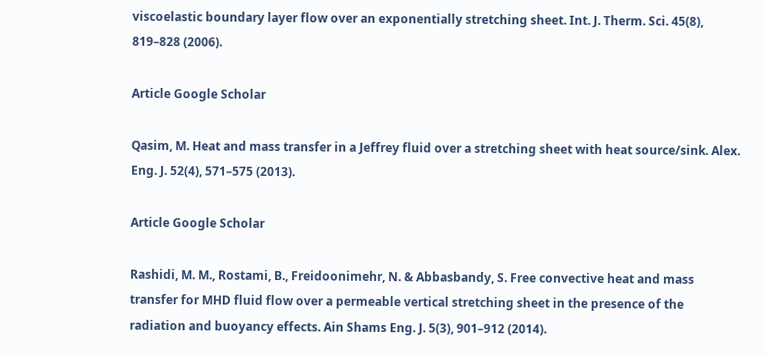viscoelastic boundary layer flow over an exponentially stretching sheet. Int. J. Therm. Sci. 45(8), 819–828 (2006).

Article Google Scholar

Qasim, M. Heat and mass transfer in a Jeffrey fluid over a stretching sheet with heat source/sink. Alex. Eng. J. 52(4), 571–575 (2013).

Article Google Scholar

Rashidi, M. M., Rostami, B., Freidoonimehr, N. & Abbasbandy, S. Free convective heat and mass transfer for MHD fluid flow over a permeable vertical stretching sheet in the presence of the radiation and buoyancy effects. Ain Shams Eng. J. 5(3), 901–912 (2014).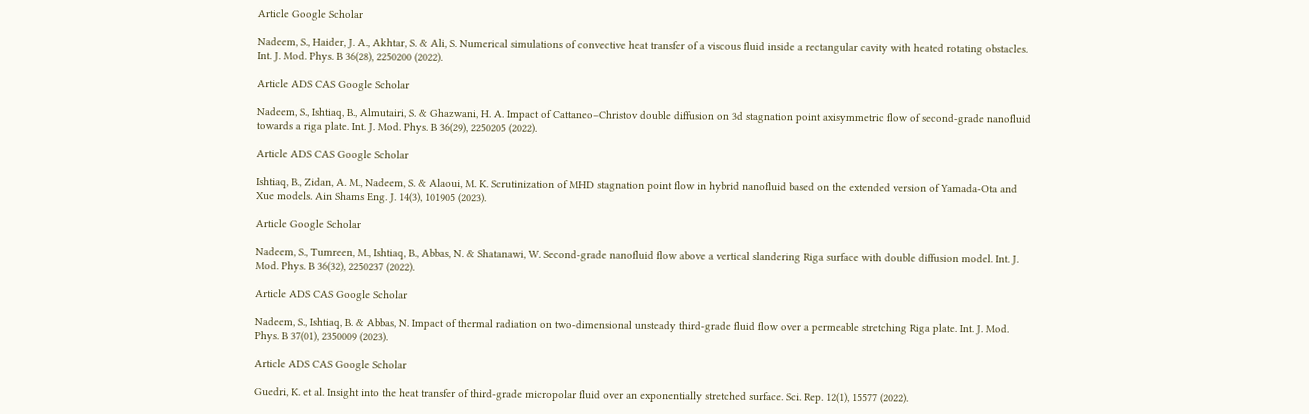Article Google Scholar

Nadeem, S., Haider, J. A., Akhtar, S. & Ali, S. Numerical simulations of convective heat transfer of a viscous fluid inside a rectangular cavity with heated rotating obstacles. Int. J. Mod. Phys. B 36(28), 2250200 (2022).

Article ADS CAS Google Scholar

Nadeem, S., Ishtiaq, B., Almutairi, S. & Ghazwani, H. A. Impact of Cattaneo–Christov double diffusion on 3d stagnation point axisymmetric flow of second-grade nanofluid towards a riga plate. Int. J. Mod. Phys. B 36(29), 2250205 (2022).

Article ADS CAS Google Scholar

Ishtiaq, B., Zidan, A. M., Nadeem, S. & Alaoui, M. K. Scrutinization of MHD stagnation point flow in hybrid nanofluid based on the extended version of Yamada-Ota and Xue models. Ain Shams Eng. J. 14(3), 101905 (2023).

Article Google Scholar

Nadeem, S., Tumreen, M., Ishtiaq, B., Abbas, N. & Shatanawi, W. Second-grade nanofluid flow above a vertical slandering Riga surface with double diffusion model. Int. J. Mod. Phys. B 36(32), 2250237 (2022).

Article ADS CAS Google Scholar

Nadeem, S., Ishtiaq, B. & Abbas, N. Impact of thermal radiation on two-dimensional unsteady third-grade fluid flow over a permeable stretching Riga plate. Int. J. Mod. Phys. B 37(01), 2350009 (2023).

Article ADS CAS Google Scholar

Guedri, K. et al. Insight into the heat transfer of third-grade micropolar fluid over an exponentially stretched surface. Sci. Rep. 12(1), 15577 (2022).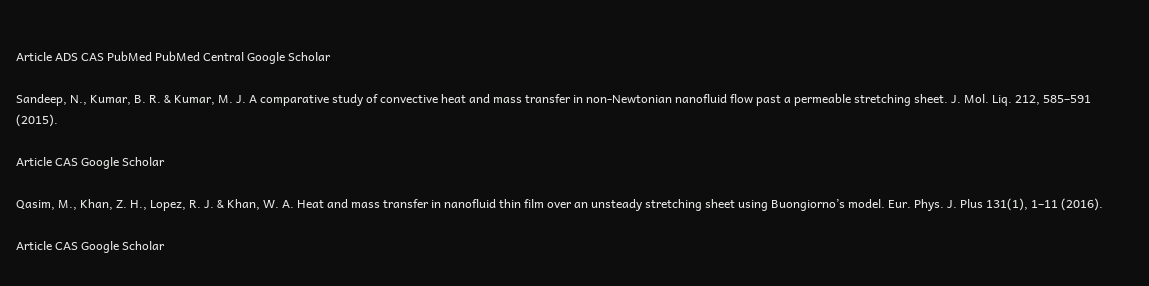Article ADS CAS PubMed PubMed Central Google Scholar

Sandeep, N., Kumar, B. R. & Kumar, M. J. A comparative study of convective heat and mass transfer in non-Newtonian nanofluid flow past a permeable stretching sheet. J. Mol. Liq. 212, 585–591 (2015).

Article CAS Google Scholar

Qasim, M., Khan, Z. H., Lopez, R. J. & Khan, W. A. Heat and mass transfer in nanofluid thin film over an unsteady stretching sheet using Buongiorno’s model. Eur. Phys. J. Plus 131(1), 1–11 (2016).

Article CAS Google Scholar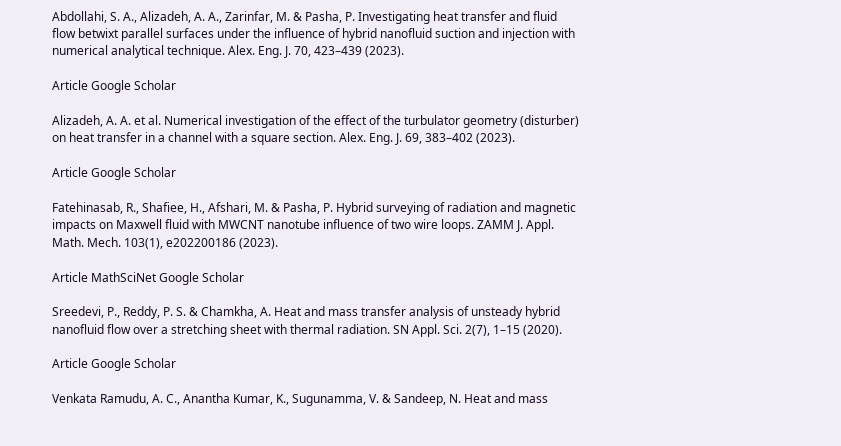Abdollahi, S. A., Alizadeh, A. A., Zarinfar, M. & Pasha, P. Investigating heat transfer and fluid flow betwixt parallel surfaces under the influence of hybrid nanofluid suction and injection with numerical analytical technique. Alex. Eng. J. 70, 423–439 (2023).

Article Google Scholar

Alizadeh, A. A. et al. Numerical investigation of the effect of the turbulator geometry (disturber) on heat transfer in a channel with a square section. Alex. Eng. J. 69, 383–402 (2023).

Article Google Scholar

Fatehinasab, R., Shafiee, H., Afshari, M. & Pasha, P. Hybrid surveying of radiation and magnetic impacts on Maxwell fluid with MWCNT nanotube influence of two wire loops. ZAMM J. Appl. Math. Mech. 103(1), e202200186 (2023).

Article MathSciNet Google Scholar

Sreedevi, P., Reddy, P. S. & Chamkha, A. Heat and mass transfer analysis of unsteady hybrid nanofluid flow over a stretching sheet with thermal radiation. SN Appl. Sci. 2(7), 1–15 (2020).

Article Google Scholar

Venkata Ramudu, A. C., Anantha Kumar, K., Sugunamma, V. & Sandeep, N. Heat and mass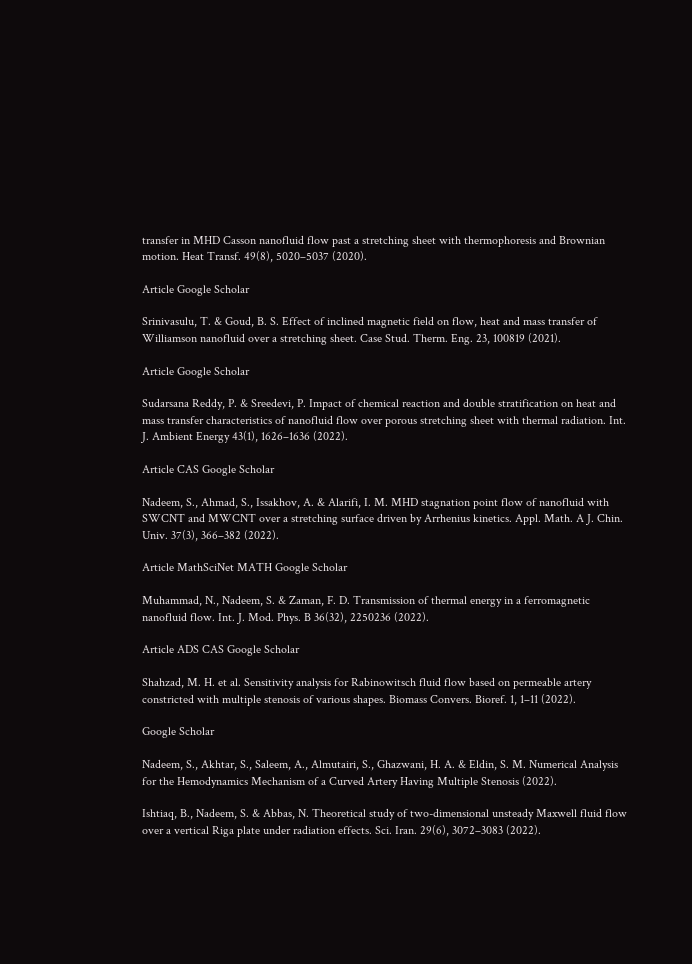transfer in MHD Casson nanofluid flow past a stretching sheet with thermophoresis and Brownian motion. Heat Transf. 49(8), 5020–5037 (2020).

Article Google Scholar

Srinivasulu, T. & Goud, B. S. Effect of inclined magnetic field on flow, heat and mass transfer of Williamson nanofluid over a stretching sheet. Case Stud. Therm. Eng. 23, 100819 (2021).

Article Google Scholar

Sudarsana Reddy, P. & Sreedevi, P. Impact of chemical reaction and double stratification on heat and mass transfer characteristics of nanofluid flow over porous stretching sheet with thermal radiation. Int. J. Ambient Energy 43(1), 1626–1636 (2022).

Article CAS Google Scholar

Nadeem, S., Ahmad, S., Issakhov, A. & Alarifi, I. M. MHD stagnation point flow of nanofluid with SWCNT and MWCNT over a stretching surface driven by Arrhenius kinetics. Appl. Math. A J. Chin. Univ. 37(3), 366–382 (2022).

Article MathSciNet MATH Google Scholar

Muhammad, N., Nadeem, S. & Zaman, F. D. Transmission of thermal energy in a ferromagnetic nanofluid flow. Int. J. Mod. Phys. B 36(32), 2250236 (2022).

Article ADS CAS Google Scholar

Shahzad, M. H. et al. Sensitivity analysis for Rabinowitsch fluid flow based on permeable artery constricted with multiple stenosis of various shapes. Biomass Convers. Bioref. 1, 1–11 (2022).

Google Scholar

Nadeem, S., Akhtar, S., Saleem, A., Almutairi, S., Ghazwani, H. A. & Eldin, S. M. Numerical Analysis for the Hemodynamics Mechanism of a Curved Artery Having Multiple Stenosis (2022).

Ishtiaq, B., Nadeem, S. & Abbas, N. Theoretical study of two-dimensional unsteady Maxwell fluid flow over a vertical Riga plate under radiation effects. Sci. Iran. 29(6), 3072–3083 (2022).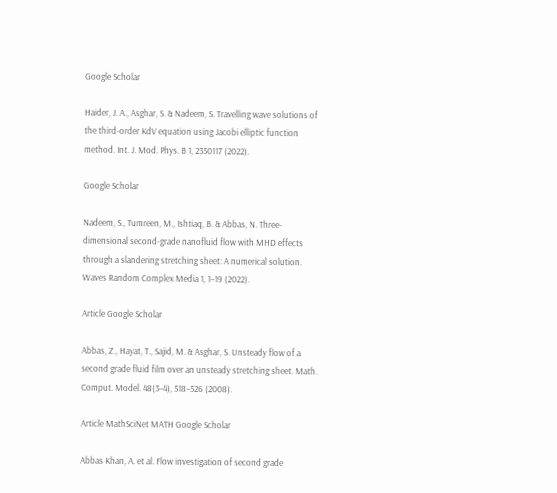Google Scholar

Haider, J. A., Asghar, S. & Nadeem, S. Travelling wave solutions of the third-order KdV equation using Jacobi elliptic function method. Int. J. Mod. Phys. B 1, 2350117 (2022).

Google Scholar

Nadeem, S., Tumreen, M., Ishtiaq, B. & Abbas, N. Three-dimensional second-grade nanofluid flow with MHD effects through a slandering stretching sheet: A numerical solution. Waves Random Complex Media 1, 1–19 (2022).

Article Google Scholar

Abbas, Z., Hayat, T., Sajid, M. & Asghar, S. Unsteady flow of a second grade fluid film over an unsteady stretching sheet. Math. Comput. Model. 48(3–4), 518–526 (2008).

Article MathSciNet MATH Google Scholar

Abbas Khan, A. et al. Flow investigation of second grade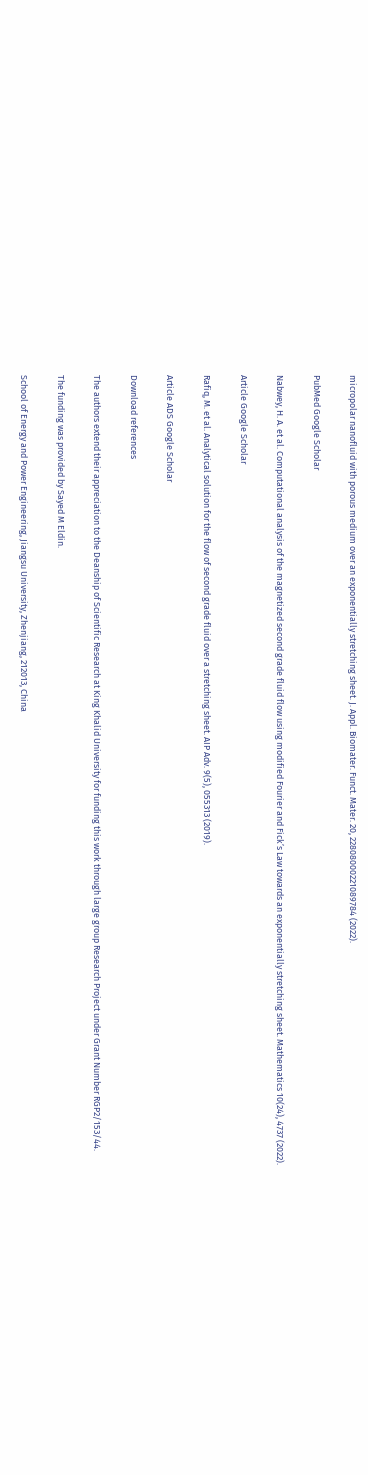micropolar nanofluid with porous medium over an exponentially stretching sheet. J. Appl. Biomater. Funct. Mater. 20, 22808000221089784 (2022).

PubMed Google Scholar

Nabwey, H. A. et al. Computational analysis of the magnetized second grade fluid flow using modified Fourier and Fick’s Law towards an exponentially stretching sheet. Mathematics 10(24), 4737 (2022).

Article Google Scholar

Rafiq, M. et al. Analytical solution for the flow of second grade fluid over a stretching sheet. AIP Adv. 9(5), 055313 (2019).

Article ADS Google Scholar

Download references

The authors extend their appreciation to the Deanship of Scientific Research at King Khalid University for funding this work through large group Research Project under Grant Number RGP2/153/44.

The funding was provided by Sayed M Eldin.

School of Energy and Power Engineering, Jiangsu University, Zhenjiang, 212013, China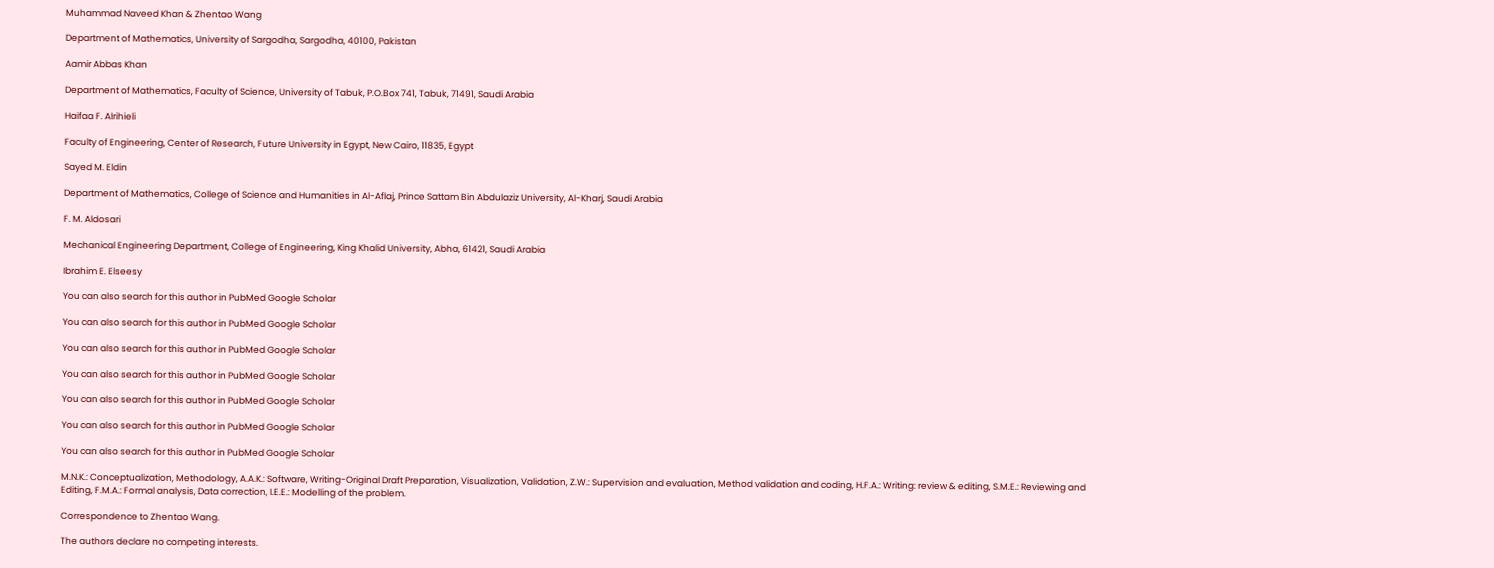Muhammad Naveed Khan & Zhentao Wang

Department of Mathematics, University of Sargodha, Sargodha, 40100, Pakistan

Aamir Abbas Khan

Department of Mathematics, Faculty of Science, University of Tabuk, P.O.Box 741, Tabuk, 71491, Saudi Arabia

Haifaa F. Alrihieli

Faculty of Engineering, Center of Research, Future University in Egypt, New Cairo, 11835, Egypt

Sayed M. Eldin

Department of Mathematics, College of Science and Humanities in Al-Aflaj, Prince Sattam Bin Abdulaziz University, Al-Kharj, Saudi Arabia

F. M. Aldosari

Mechanical Engineering Department, College of Engineering, King Khalid University, Abha, 61421, Saudi Arabia

Ibrahim E. Elseesy

You can also search for this author in PubMed Google Scholar

You can also search for this author in PubMed Google Scholar

You can also search for this author in PubMed Google Scholar

You can also search for this author in PubMed Google Scholar

You can also search for this author in PubMed Google Scholar

You can also search for this author in PubMed Google Scholar

You can also search for this author in PubMed Google Scholar

M.N.K.: Conceptualization, Methodology, A.A.K.: Software, Writing-Original Draft Preparation, Visualization, Validation, Z.W.: Supervision and evaluation, Method validation and coding, H.F.A.: Writing: review & editing, S.M.E.: Reviewing and Editing, F.M.A.: Formal analysis, Data correction, I.E.E.: Modelling of the problem.

Correspondence to Zhentao Wang.

The authors declare no competing interests.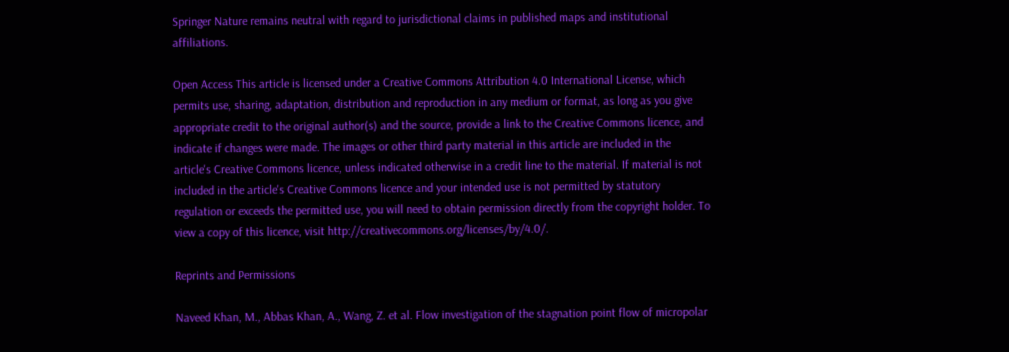Springer Nature remains neutral with regard to jurisdictional claims in published maps and institutional affiliations.

Open Access This article is licensed under a Creative Commons Attribution 4.0 International License, which permits use, sharing, adaptation, distribution and reproduction in any medium or format, as long as you give appropriate credit to the original author(s) and the source, provide a link to the Creative Commons licence, and indicate if changes were made. The images or other third party material in this article are included in the article's Creative Commons licence, unless indicated otherwise in a credit line to the material. If material is not included in the article's Creative Commons licence and your intended use is not permitted by statutory regulation or exceeds the permitted use, you will need to obtain permission directly from the copyright holder. To view a copy of this licence, visit http://creativecommons.org/licenses/by/4.0/.

Reprints and Permissions

Naveed Khan, M., Abbas Khan, A., Wang, Z. et al. Flow investigation of the stagnation point flow of micropolar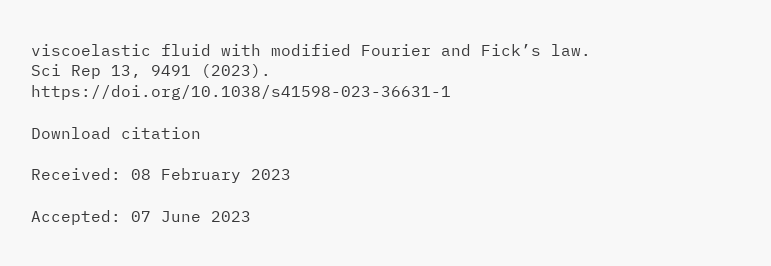viscoelastic fluid with modified Fourier and Fick’s law. Sci Rep 13, 9491 (2023). https://doi.org/10.1038/s41598-023-36631-1

Download citation

Received: 08 February 2023

Accepted: 07 June 2023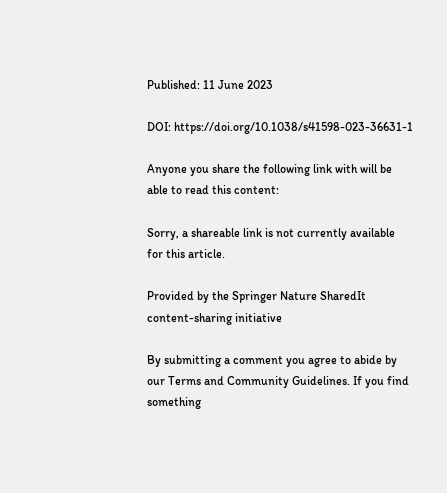Published: 11 June 2023

DOI: https://doi.org/10.1038/s41598-023-36631-1

Anyone you share the following link with will be able to read this content:

Sorry, a shareable link is not currently available for this article.

Provided by the Springer Nature SharedIt content-sharing initiative

By submitting a comment you agree to abide by our Terms and Community Guidelines. If you find something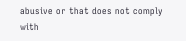abusive or that does not comply with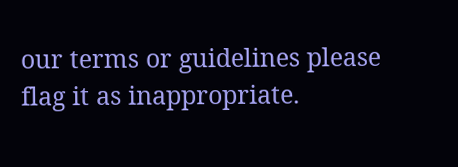our terms or guidelines please flag it as inappropriate.